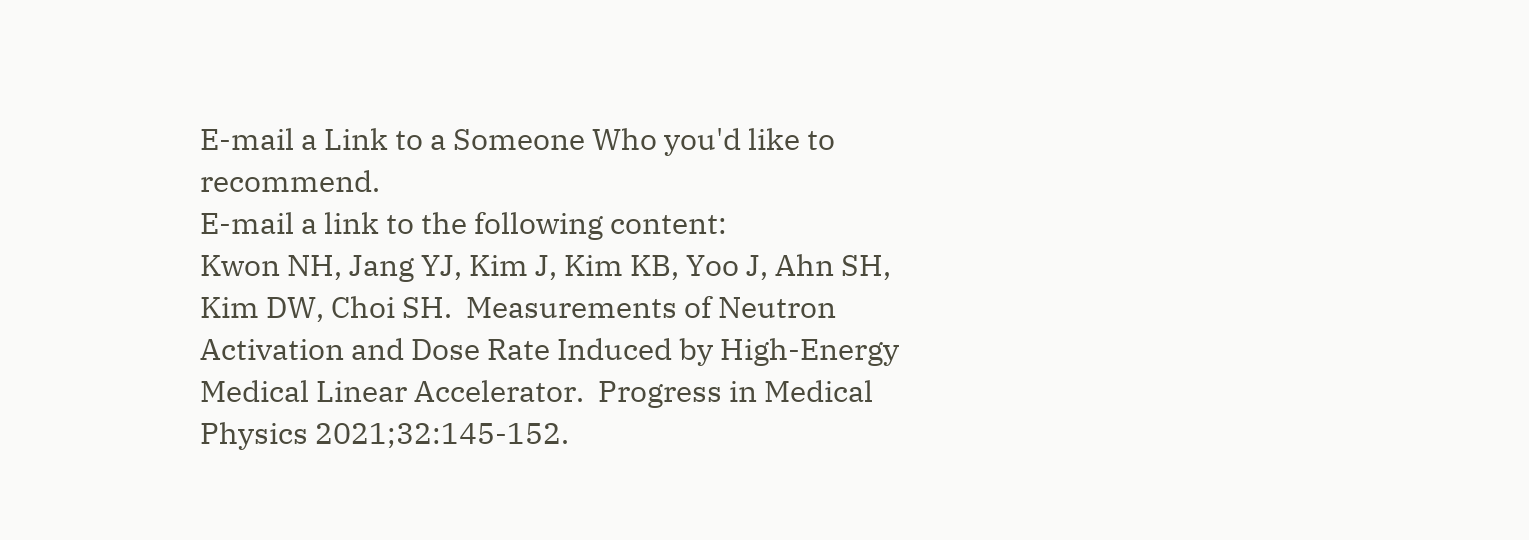E-mail a Link to a Someone Who you'd like to recommend.
E-mail a link to the following content:
Kwon NH, Jang YJ, Kim J, Kim KB, Yoo J, Ahn SH, Kim DW, Choi SH.  Measurements of Neutron Activation and Dose Rate Induced by High-Energy Medical Linear Accelerator.  Progress in Medical Physics 2021;32:145-152.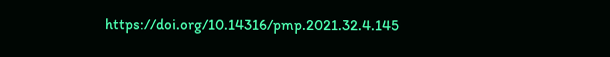https://doi.org/10.14316/pmp.2021.32.4.145